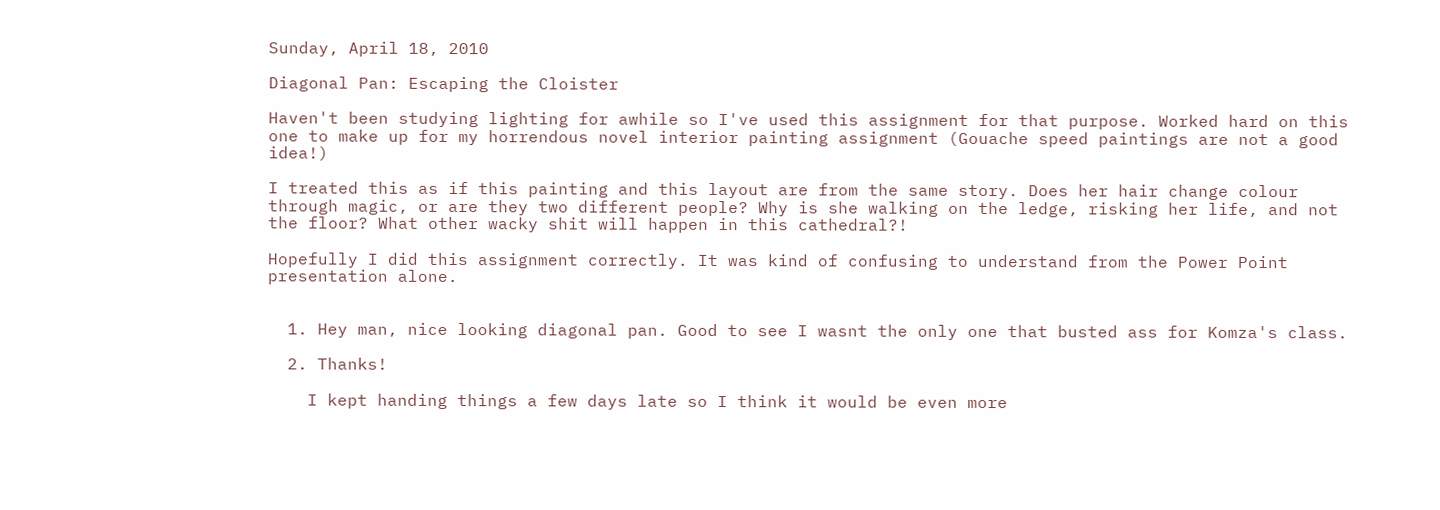Sunday, April 18, 2010

Diagonal Pan: Escaping the Cloister

Haven't been studying lighting for awhile so I've used this assignment for that purpose. Worked hard on this one to make up for my horrendous novel interior painting assignment (Gouache speed paintings are not a good idea!)

I treated this as if this painting and this layout are from the same story. Does her hair change colour through magic, or are they two different people? Why is she walking on the ledge, risking her life, and not the floor? What other wacky shit will happen in this cathedral?!

Hopefully I did this assignment correctly. It was kind of confusing to understand from the Power Point presentation alone.


  1. Hey man, nice looking diagonal pan. Good to see I wasnt the only one that busted ass for Komza's class.

  2. Thanks!

    I kept handing things a few days late so I think it would be even more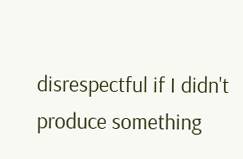disrespectful if I didn't produce something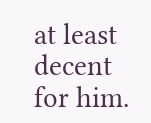at least decent for him.